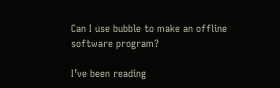Can I use bubble to make an offline software program?

I’ve been reading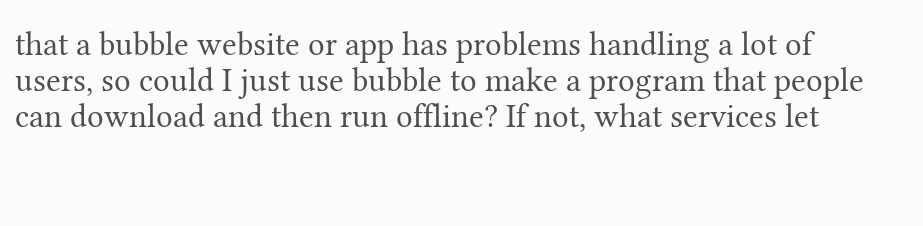that a bubble website or app has problems handling a lot of users, so could I just use bubble to make a program that people can download and then run offline? If not, what services let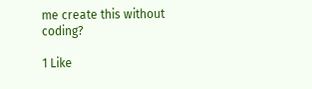me create this without coding?

1 Like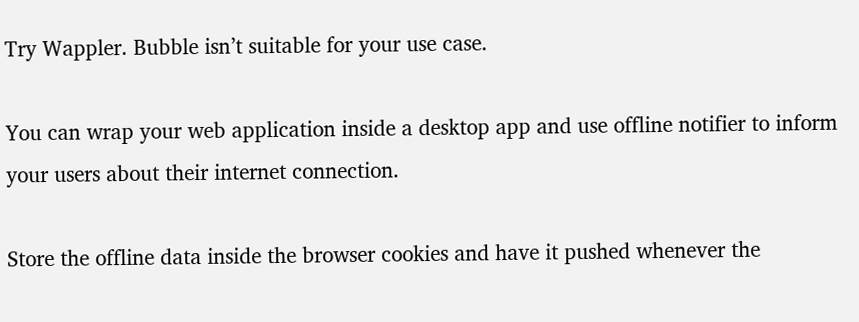Try Wappler. Bubble isn’t suitable for your use case.

You can wrap your web application inside a desktop app and use offline notifier to inform your users about their internet connection.

Store the offline data inside the browser cookies and have it pushed whenever the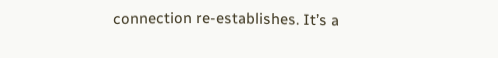connection re-establishes. It’s a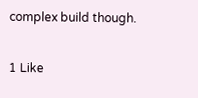complex build though.

1 Like